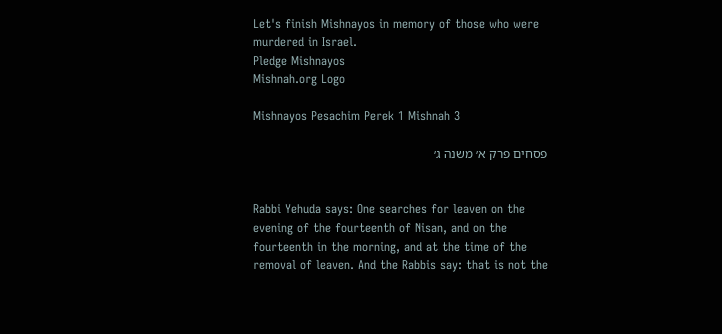Let's finish Mishnayos in memory of those who were murdered in Israel.
Pledge Mishnayos
Mishnah.org Logo

Mishnayos Pesachim Perek 1 Mishnah 3

פסחים פרק א׳ משנה ג׳


Rabbi Yehuda says: One searches for leaven on the evening of the fourteenth of Nisan, and on the fourteenth in the morning, and at the time of the removal of leaven. And the Rabbis say: that is not the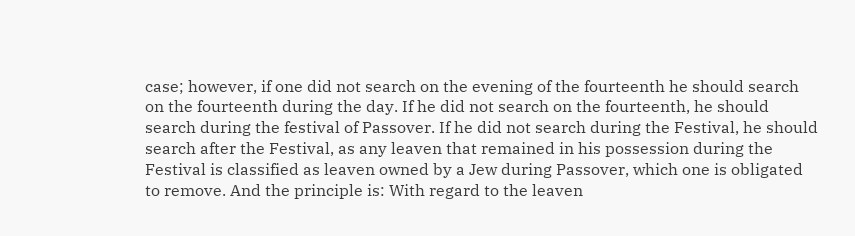case; however, if one did not search on the evening of the fourteenth he should search on the fourteenth during the day. If he did not search on the fourteenth, he should search during the festival of Passover. If he did not search during the Festival, he should search after the Festival, as any leaven that remained in his possession during the Festival is classified as leaven owned by a Jew during Passover, which one is obligated to remove. And the principle is: With regard to the leaven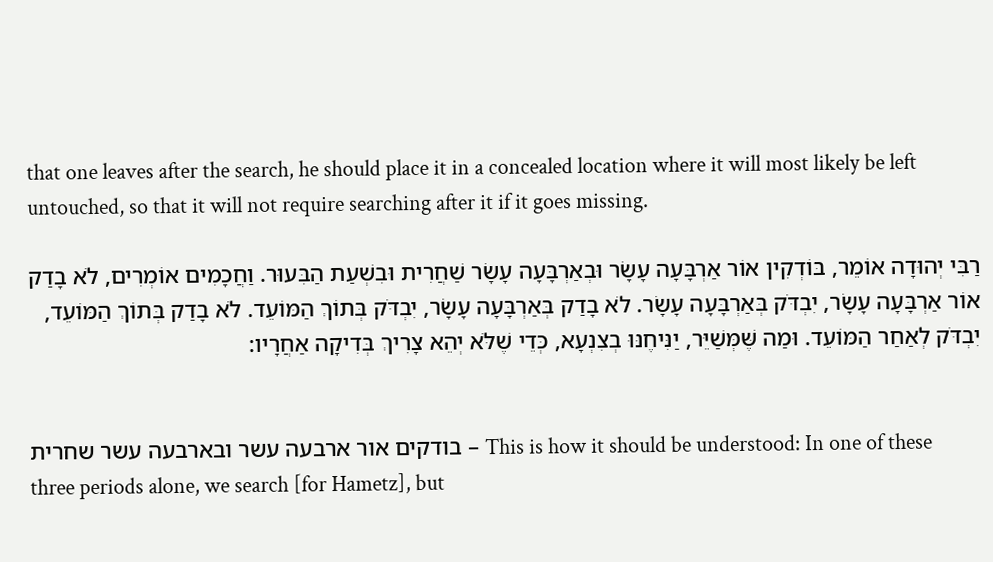that one leaves after the search, he should place it in a concealed location where it will most likely be left untouched, so that it will not require searching after it if it goes missing.

רַבִּי יְהוּדָה אוֹמֵר, בּוֹדְקִין אוֹר אַרְבָּעָה עָשָׂר וּבְאַרְבָּעָה עָשָׂר שַׁחֲרִית וּבִשְׁעַת הַבִּעוּר. וַחֲכָמִים אוֹמְרִים, לֹא בָדַק אוֹר אַרְבָּעָה עָשָׂר, יִבְדֹּק בְּאַרְבָּעָה עָשָׂר. לֹא בָדַק בְּאַרְבָּעָה עָשָׂר, יִבְדֹּק בְּתוֹךְ הַמּוֹעֵד. לֹא בָדַק בְּתוֹךְ הַמּוֹעֵד, יִבְדֹּק לְאַחַר הַמּוֹעֵד. וּמַה שֶּׁמְּשַׁיֵּר, יַנִּיחֶנּוּ בְצִנְעָא, כְּדֵי שֶׁלֹּא יְהֵא צָרִיךְ בְּדִיקָה אַחֲרָיו:


בודקים אור ארבעה עשר ובארבעה עשר שחרית – This is how it should be understood: In one of these three periods alone, we search [for Hametz], but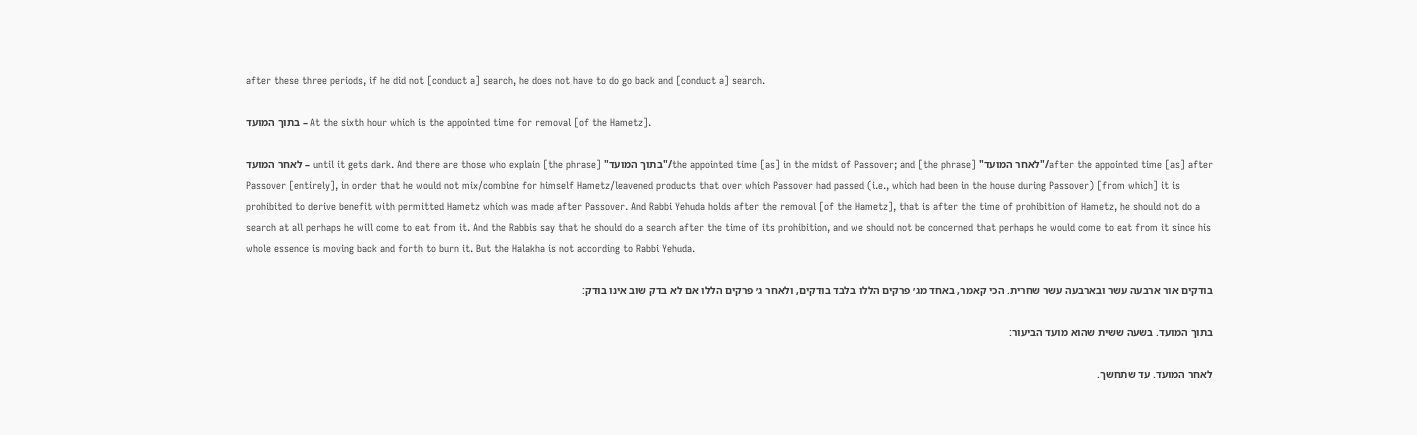after these three periods, if he did not [conduct a] search, he does not have to do go back and [conduct a] search.

בתוך המועד – At the sixth hour which is the appointed time for removal [of the Hametz].

לאחר המועד – until it gets dark. And there are those who explain [the phrase] "בתוך המועד"/the appointed time [as] in the midst of Passover; and [the phrase] "לאחר המועד"/after the appointed time [as] after Passover [entirely], in order that he would not mix/combine for himself Hametz/leavened products that over which Passover had passed (i.e., which had been in the house during Passover) [from which] it is prohibited to derive benefit with permitted Hametz which was made after Passover. And Rabbi Yehuda holds after the removal [of the Hametz], that is after the time of prohibition of Hametz, he should not do a search at all perhaps he will come to eat from it. And the Rabbis say that he should do a search after the time of its prohibition, and we should not be concerned that perhaps he would come to eat from it since his whole essence is moving back and forth to burn it. But the Halakha is not according to Rabbi Yehuda.

בודקים אור ארבעה עשר ובארבעה עשר שחרית. הכי קאמר, באחד מג׳ פרקים הללו בלבד בודקים, ולאחר ג׳ פרקים הללו אם לא בדק שוב אינו בודק:

בתוך המועד. בשעה ששית שהוא מועד הביעור:

לאחר המועד. עד שתחשך.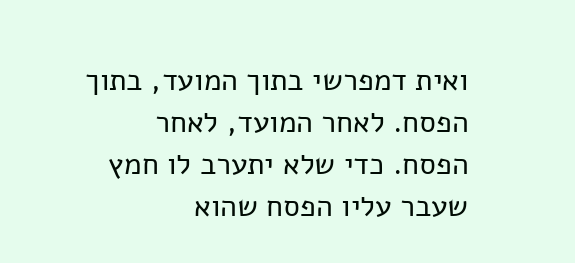ואית דמפרשי בתוך המועד, בתוך הפסח. לאחר המועד, לאחר הפסח. כדי שלא יתערב לו חמץ שעבר עליו הפסח שהוא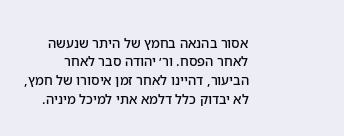אסור בהנאה בחמץ של היתר שנעשה לאחר הפסח. ור׳ יהודה סבר לאחר הביעור, דהיינו לאחר זמן איסורו של חמץ, לא יבדוק כלל דלמא אתי למיכל מיניה.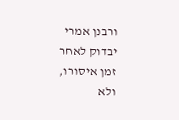ורבנן אמרי יבדוק לאחר זמן איסורו, ולא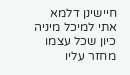חיישינן דלמא אתי למיכל מיניה כיון שכל עצמו מחזר עליו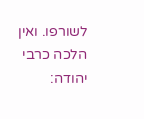לשורפו. ואין הלכה כרבי יהודה: